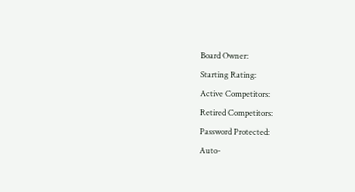Board Owner:
Starting Rating:
Active Competitors:
Retired Competitors:
Password Protected:
Auto-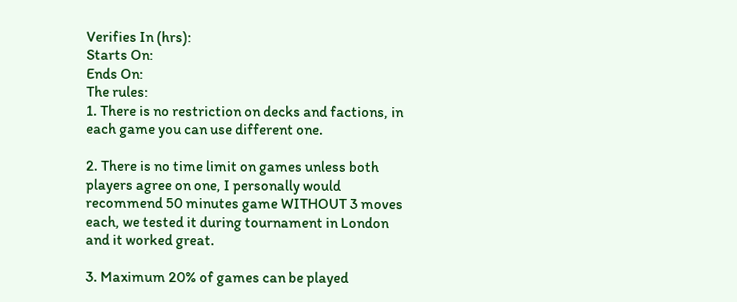Verifies In (hrs):
Starts On:
Ends On:
The rules:
1. There is no restriction on decks and factions, in each game you can use different one.

2. There is no time limit on games unless both players agree on one, I personally would recommend 50 minutes game WITHOUT 3 moves each, we tested it during tournament in London and it worked great.

3. Maximum 20% of games can be played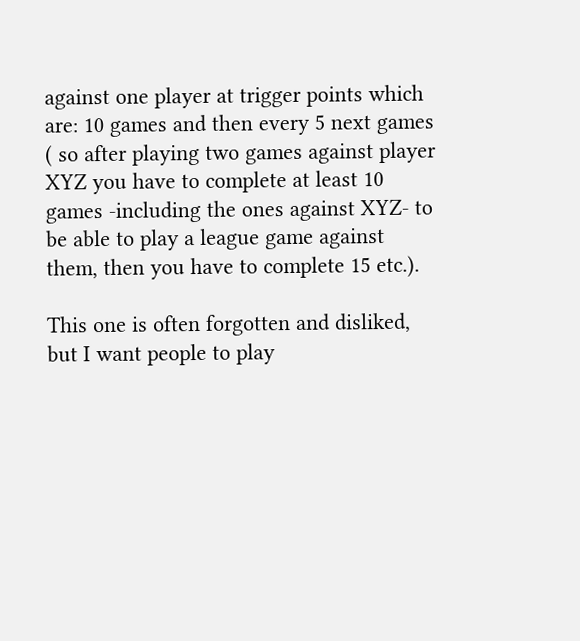against one player at trigger points which are: 10 games and then every 5 next games ( so after playing two games against player XYZ you have to complete at least 10 games -including the ones against XYZ- to be able to play a league game against them, then you have to complete 15 etc.).

This one is often forgotten and disliked, but I want people to play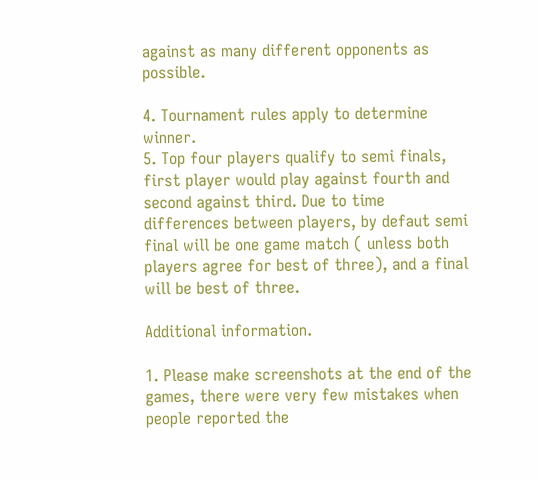against as many different opponents as possible.

4. Tournament rules apply to determine winner.
5. Top four players qualify to semi finals, first player would play against fourth and second against third. Due to time differences between players, by defaut semi final will be one game match ( unless both players agree for best of three), and a final will be best of three.

Additional information.

1. Please make screenshots at the end of the games, there were very few mistakes when people reported the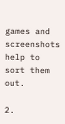games and screenshots help to sort them out.

2.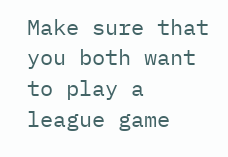Make sure that you both want to play a league game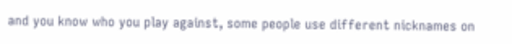and you know who you play against, some people use different nicknames on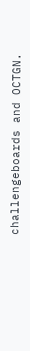challengeboards and OCTGN.